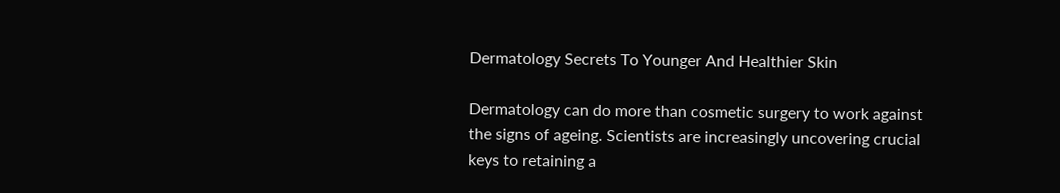Dermatology Secrets To Younger And Healthier Skin

Dermatology can do more than cosmetic surgery to work against the signs of ageing. Scientists are increasingly uncovering crucial keys to retaining a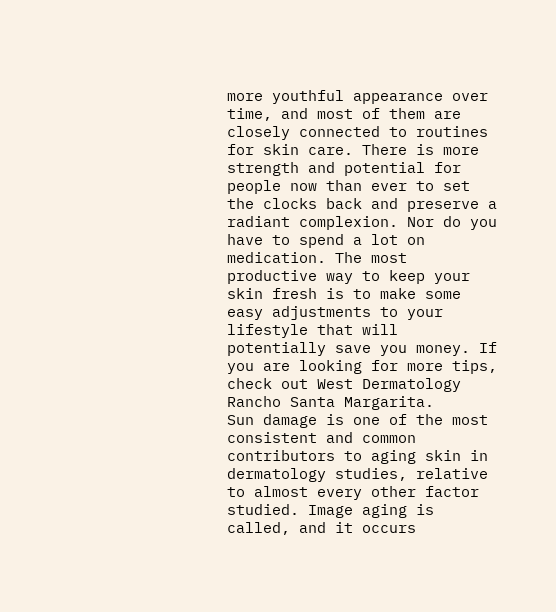more youthful appearance over time, and most of them are closely connected to routines for skin care. There is more strength and potential for people now than ever to set the clocks back and preserve a radiant complexion. Nor do you have to spend a lot on medication. The most productive way to keep your skin fresh is to make some easy adjustments to your lifestyle that will potentially save you money. If you are looking for more tips, check out West Dermatology Rancho Santa Margarita.
Sun damage is one of the most consistent and common contributors to aging skin in dermatology studies, relative to almost every other factor studied. Image aging is called, and it occurs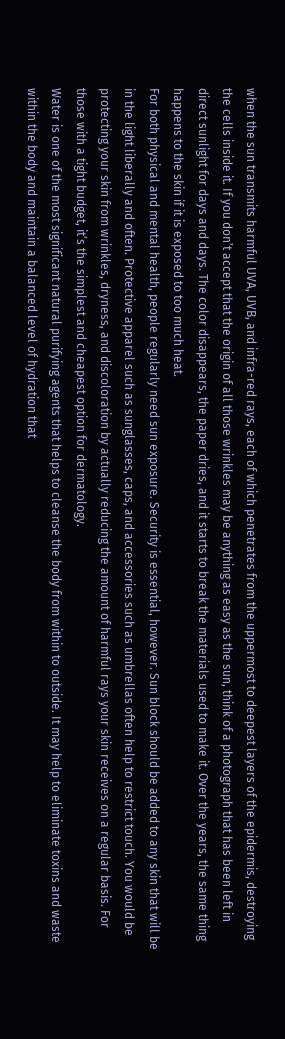when the sun transmits harmful UVA, UVB, and infra-red rays, each of which penetrates from the uppermost to deepest layers of the epidermis, destroying the cells inside it. If you don’t accept that the origin of all those wrinkles may be anything as easy as the sun, think of a photograph that has been left in direct sunlight for days and days. The color disappears, the paper dries, and it starts to break the materials used to make it. Over the years, the same thing happens to the skin if it is exposed to too much heat.
For both physical and mental health, people regularly need sun exposure. Security is essential, however. Sun block should be added to any skin that will be in the light liberally and often. Protective apparel such as sunglasses, caps, and accessories such as umbrellas often help to restrict touch. You would be protecting your skin from wrinkles, dryness, and discoloration by actually reducing the amount of harmful rays your skin receives on a regular basis. For those with a tight budget, it’s the simplest and cheapest option for dermatology.
Water is one of the most significant natural purifying agents that helps to cleanse the body from within to outside. It may help to eliminate toxins and waste within the body and maintain a balanced level of hydration that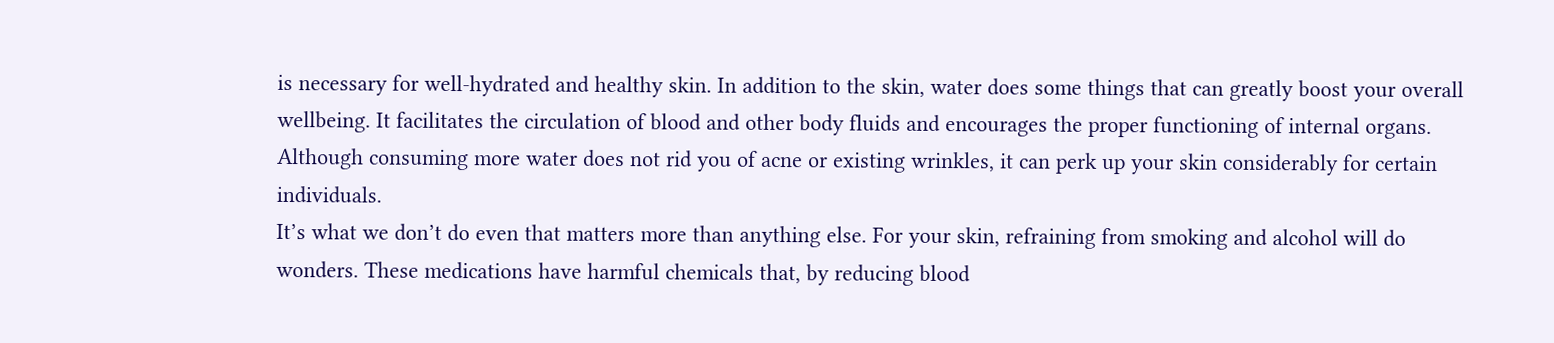is necessary for well-hydrated and healthy skin. In addition to the skin, water does some things that can greatly boost your overall wellbeing. It facilitates the circulation of blood and other body fluids and encourages the proper functioning of internal organs. Although consuming more water does not rid you of acne or existing wrinkles, it can perk up your skin considerably for certain individuals.
It’s what we don’t do even that matters more than anything else. For your skin, refraining from smoking and alcohol will do wonders. These medications have harmful chemicals that, by reducing blood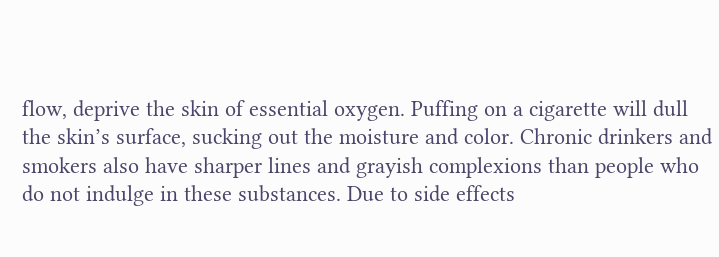flow, deprive the skin of essential oxygen. Puffing on a cigarette will dull the skin’s surface, sucking out the moisture and color. Chronic drinkers and smokers also have sharper lines and grayish complexions than people who do not indulge in these substances. Due to side effects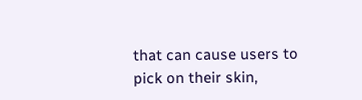that can cause users to pick on their skin,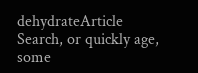dehydrateArticle Search, or quickly age, some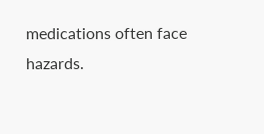medications often face hazards.